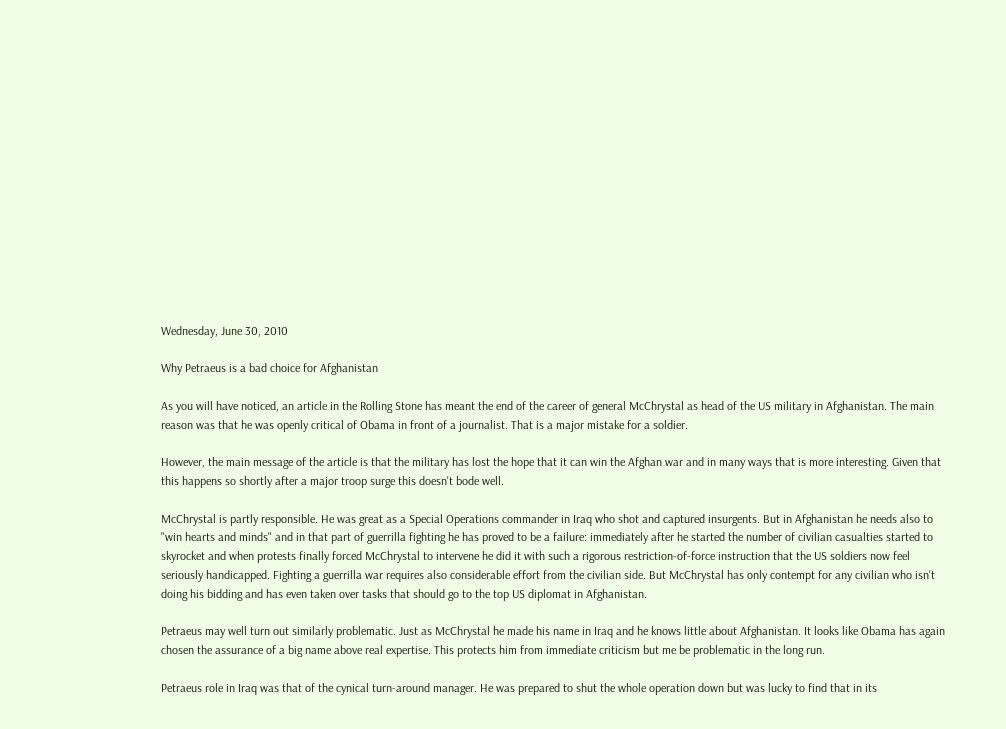Wednesday, June 30, 2010

Why Petraeus is a bad choice for Afghanistan

As you will have noticed, an article in the Rolling Stone has meant the end of the career of general McChrystal as head of the US military in Afghanistan. The main reason was that he was openly critical of Obama in front of a journalist. That is a major mistake for a soldier.

However, the main message of the article is that the military has lost the hope that it can win the Afghan war and in many ways that is more interesting. Given that this happens so shortly after a major troop surge this doesn't bode well.

McChrystal is partly responsible. He was great as a Special Operations commander in Iraq who shot and captured insurgents. But in Afghanistan he needs also to "win hearts and minds" and in that part of guerrilla fighting he has proved to be a failure: immediately after he started the number of civilian casualties started to skyrocket and when protests finally forced McChrystal to intervene he did it with such a rigorous restriction-of-force instruction that the US soldiers now feel seriously handicapped. Fighting a guerrilla war requires also considerable effort from the civilian side. But McChrystal has only contempt for any civilian who isn't doing his bidding and has even taken over tasks that should go to the top US diplomat in Afghanistan.

Petraeus may well turn out similarly problematic. Just as McChrystal he made his name in Iraq and he knows little about Afghanistan. It looks like Obama has again chosen the assurance of a big name above real expertise. This protects him from immediate criticism but me be problematic in the long run.

Petraeus role in Iraq was that of the cynical turn-around manager. He was prepared to shut the whole operation down but was lucky to find that in its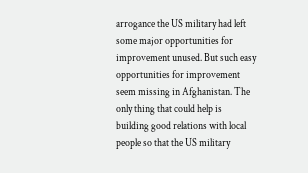arrogance the US military had left some major opportunities for improvement unused. But such easy opportunities for improvement seem missing in Afghanistan. The only thing that could help is building good relations with local people so that the US military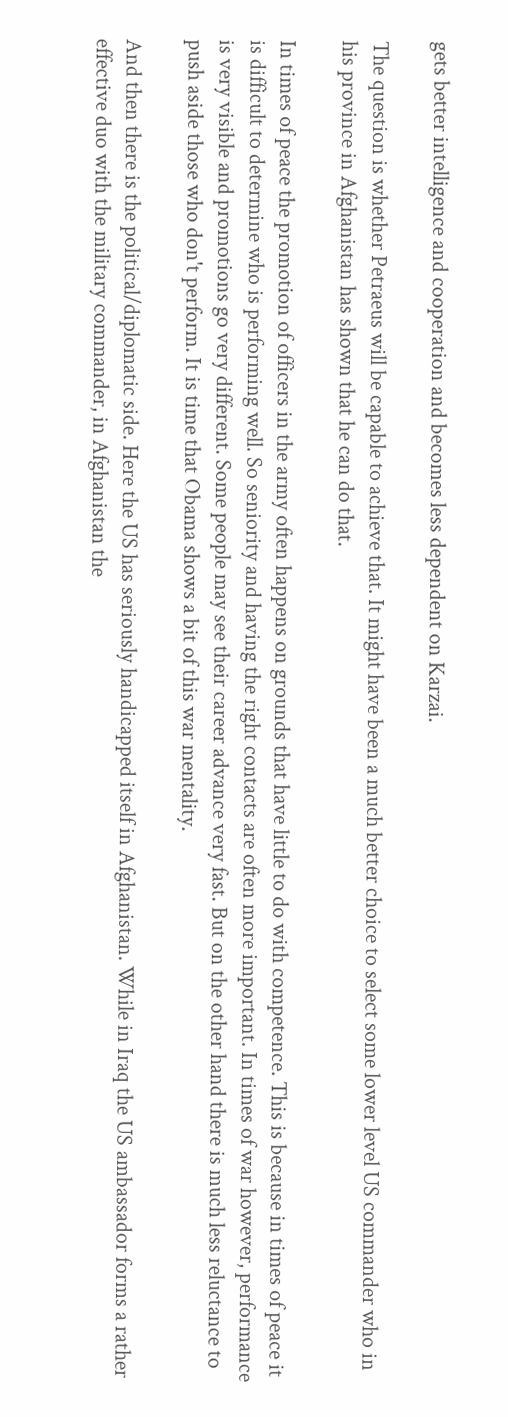gets better intelligence and cooperation and becomes less dependent on Karzai.

The question is whether Petraeus will be capable to achieve that. It might have been a much better choice to select some lower level US commander who in his province in Afghanistan has shown that he can do that.

In times of peace the promotion of officers in the army often happens on grounds that have little to do with competence. This is because in times of peace it is difficult to determine who is performing well. So seniority and having the right contacts are often more important. In times of war however, performance is very visible and promotions go very different. Some people may see their career advance very fast. But on the other hand there is much less reluctance to push aside those who don't perform. It is time that Obama shows a bit of this war mentality.

And then there is the political/diplomatic side. Here the US has seriously handicapped itself in Afghanistan. While in Iraq the US ambassador forms a rather effective duo with the military commander, in Afghanistan the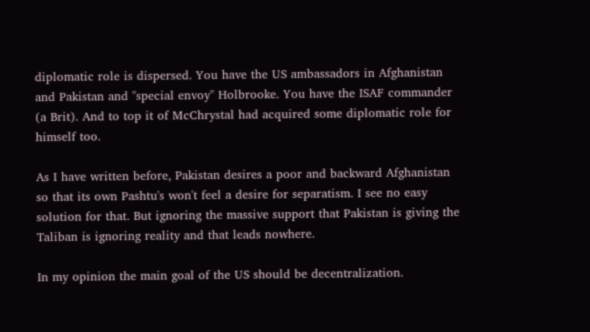diplomatic role is dispersed. You have the US ambassadors in Afghanistan and Pakistan and "special envoy" Holbrooke. You have the ISAF commander (a Brit). And to top it of McChrystal had acquired some diplomatic role for himself too.

As I have written before, Pakistan desires a poor and backward Afghanistan so that its own Pashtu's won't feel a desire for separatism. I see no easy solution for that. But ignoring the massive support that Pakistan is giving the Taliban is ignoring reality and that leads nowhere.

In my opinion the main goal of the US should be decentralization.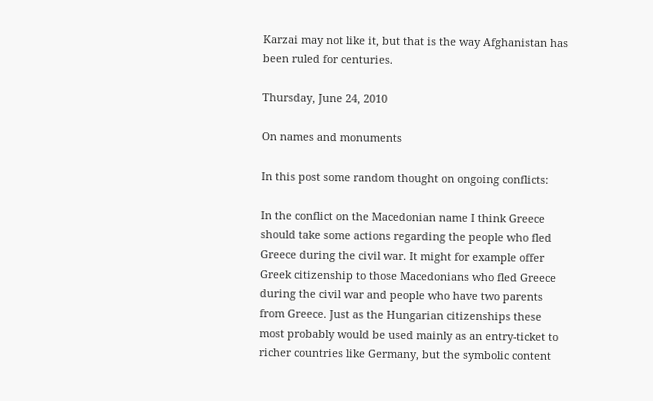Karzai may not like it, but that is the way Afghanistan has been ruled for centuries.

Thursday, June 24, 2010

On names and monuments

In this post some random thought on ongoing conflicts:

In the conflict on the Macedonian name I think Greece should take some actions regarding the people who fled Greece during the civil war. It might for example offer Greek citizenship to those Macedonians who fled Greece during the civil war and people who have two parents from Greece. Just as the Hungarian citizenships these most probably would be used mainly as an entry-ticket to richer countries like Germany, but the symbolic content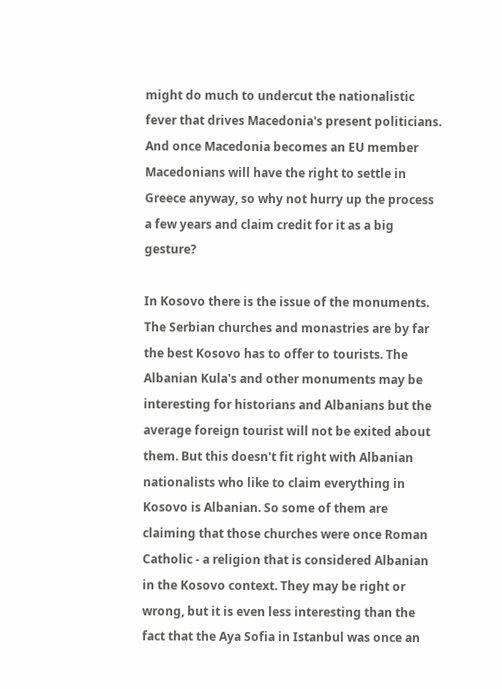might do much to undercut the nationalistic fever that drives Macedonia's present politicians. And once Macedonia becomes an EU member Macedonians will have the right to settle in Greece anyway, so why not hurry up the process a few years and claim credit for it as a big gesture?

In Kosovo there is the issue of the monuments. The Serbian churches and monastries are by far the best Kosovo has to offer to tourists. The Albanian Kula's and other monuments may be interesting for historians and Albanians but the average foreign tourist will not be exited about them. But this doesn't fit right with Albanian nationalists who like to claim everything in Kosovo is Albanian. So some of them are claiming that those churches were once Roman Catholic - a religion that is considered Albanian in the Kosovo context. They may be right or wrong, but it is even less interesting than the fact that the Aya Sofia in Istanbul was once an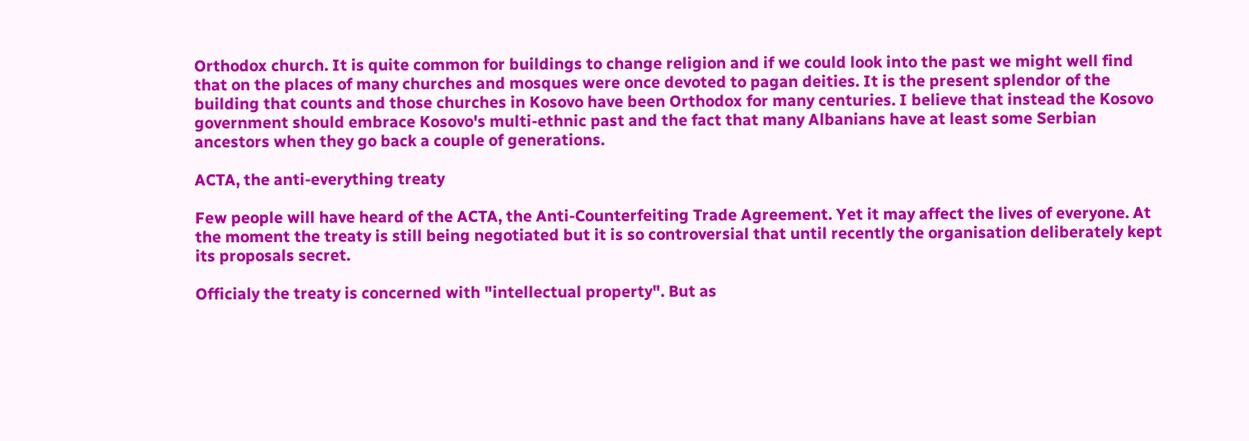Orthodox church. It is quite common for buildings to change religion and if we could look into the past we might well find that on the places of many churches and mosques were once devoted to pagan deities. It is the present splendor of the building that counts and those churches in Kosovo have been Orthodox for many centuries. I believe that instead the Kosovo government should embrace Kosovo's multi-ethnic past and the fact that many Albanians have at least some Serbian ancestors when they go back a couple of generations.

ACTA, the anti-everything treaty

Few people will have heard of the ACTA, the Anti-Counterfeiting Trade Agreement. Yet it may affect the lives of everyone. At the moment the treaty is still being negotiated but it is so controversial that until recently the organisation deliberately kept its proposals secret.

Officialy the treaty is concerned with "intellectual property". But as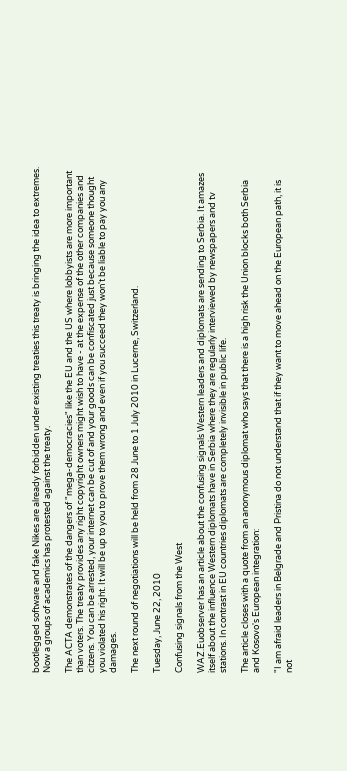bootlegged software and fake Nikes are already forbidden under existing treaties this treaty is bringing the idea to extremes. Now a groups of academics has protested against the treaty.

The ACTA demonstrates of the dangers of "mega-democracies" like the EU and the US where lobbyists are more important than voters. The treaty provides any right copyright owners might wish to have - at the expense of the other companies and citzens. You can be arrested, your internet can be cut of and your goods can be confiscated just because someone thought you violated his right. It will be up to you to prove them wrong and even if you succeed they won't be liable to pay you any damages.

The next round of negotiations will be held from 28 June to 1 July 2010 in Lucerne, Switzerland.

Tuesday, June 22, 2010

Confusing signals from the West

WAZ.Euobserver has an article about the confusing signals Western leaders and diplomats are sending to Serbia. It amazes itself about the influence Western diplomats have in Serbia where they are regularly interviewed by newspapers and tv stations. In contrast in EU countries diplomats are completely invisible in public life.

The article closes with a quote from an anonymous diplomat who says that there is a high risk the Union blocks both Serbia and Kosovo's European integration:

"I am afraid leaders in Belgrade and Pristina do not understand that if they want to move ahead on the European path, it is not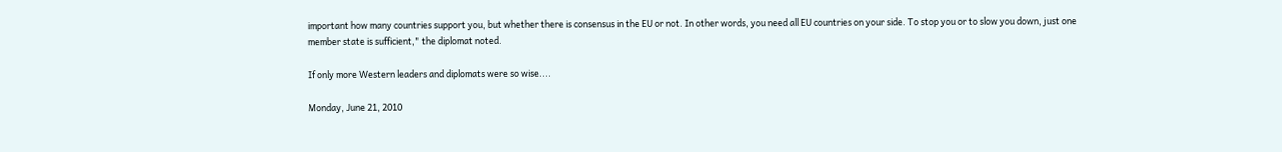important how many countries support you, but whether there is consensus in the EU or not. In other words, you need all EU countries on your side. To stop you or to slow you down, just one member state is sufficient," the diplomat noted.

If only more Western leaders and diplomats were so wise....

Monday, June 21, 2010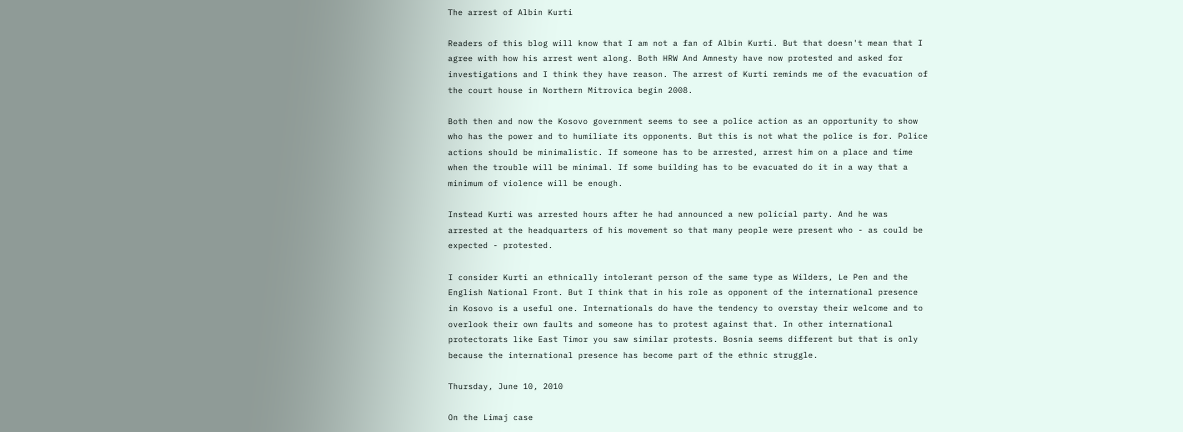The arrest of Albin Kurti

Readers of this blog will know that I am not a fan of Albin Kurti. But that doesn't mean that I agree with how his arrest went along. Both HRW And Amnesty have now protested and asked for investigations and I think they have reason. The arrest of Kurti reminds me of the evacuation of the court house in Northern Mitrovica begin 2008.

Both then and now the Kosovo government seems to see a police action as an opportunity to show who has the power and to humiliate its opponents. But this is not what the police is for. Police actions should be minimalistic. If someone has to be arrested, arrest him on a place and time when the trouble will be minimal. If some building has to be evacuated do it in a way that a minimum of violence will be enough.

Instead Kurti was arrested hours after he had announced a new policial party. And he was arrested at the headquarters of his movement so that many people were present who - as could be expected - protested.

I consider Kurti an ethnically intolerant person of the same type as Wilders, Le Pen and the English National Front. But I think that in his role as opponent of the international presence in Kosovo is a useful one. Internationals do have the tendency to overstay their welcome and to overlook their own faults and someone has to protest against that. In other international protectorats like East Timor you saw similar protests. Bosnia seems different but that is only because the international presence has become part of the ethnic struggle.

Thursday, June 10, 2010

On the Limaj case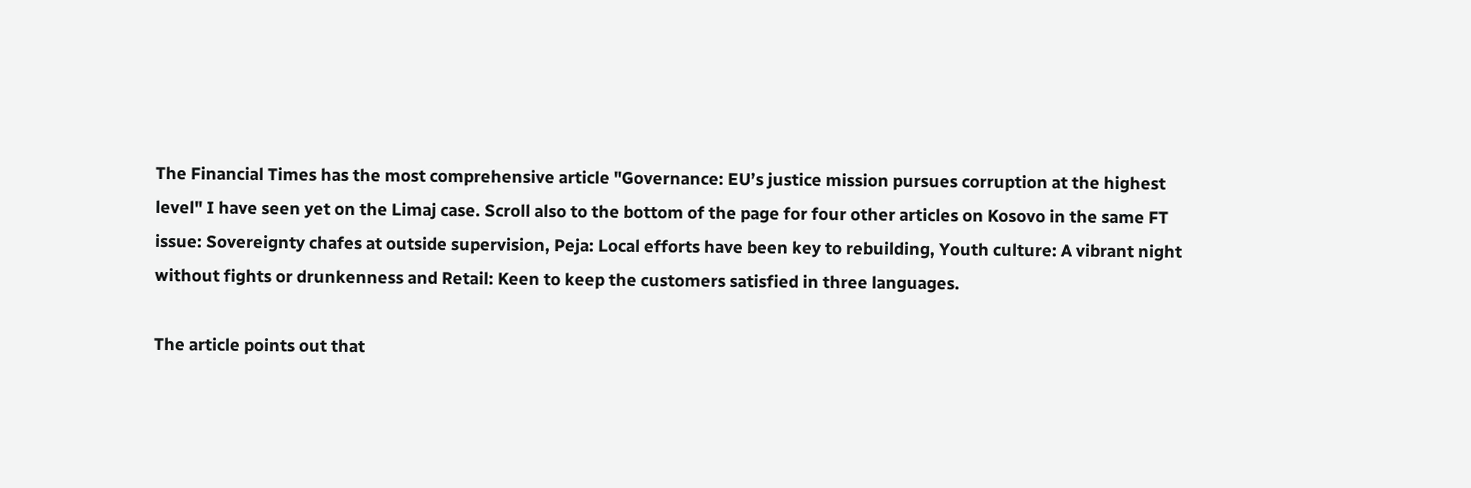The Financial Times has the most comprehensive article "Governance: EU’s justice mission pursues corruption at the highest level" I have seen yet on the Limaj case. Scroll also to the bottom of the page for four other articles on Kosovo in the same FT issue: Sovereignty chafes at outside supervision, Peja: Local efforts have been key to rebuilding, Youth culture: A vibrant night without fights or drunkenness and Retail: Keen to keep the customers satisfied in three languages.

The article points out that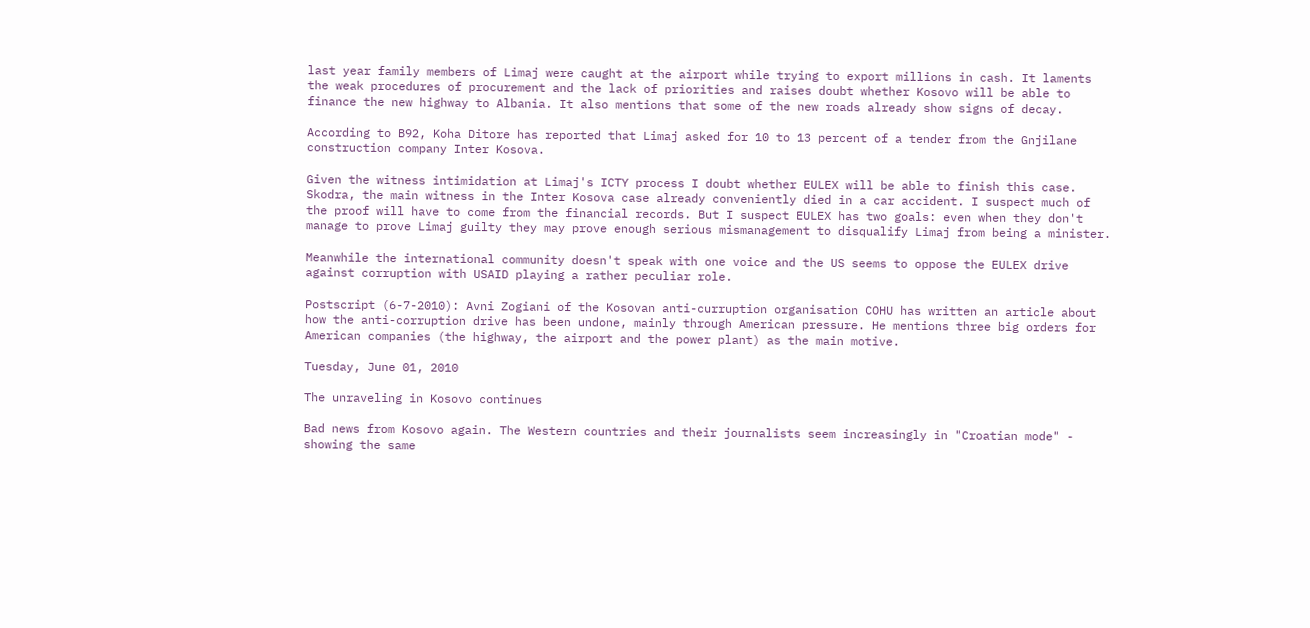last year family members of Limaj were caught at the airport while trying to export millions in cash. It laments the weak procedures of procurement and the lack of priorities and raises doubt whether Kosovo will be able to finance the new highway to Albania. It also mentions that some of the new roads already show signs of decay.

According to B92, Koha Ditore has reported that Limaj asked for 10 to 13 percent of a tender from the Gnjilane construction company Inter Kosova.

Given the witness intimidation at Limaj's ICTY process I doubt whether EULEX will be able to finish this case. Skodra, the main witness in the Inter Kosova case already conveniently died in a car accident. I suspect much of the proof will have to come from the financial records. But I suspect EULEX has two goals: even when they don't manage to prove Limaj guilty they may prove enough serious mismanagement to disqualify Limaj from being a minister.

Meanwhile the international community doesn't speak with one voice and the US seems to oppose the EULEX drive against corruption with USAID playing a rather peculiar role.

Postscript (6-7-2010): Avni Zogiani of the Kosovan anti-curruption organisation COHU has written an article about how the anti-corruption drive has been undone, mainly through American pressure. He mentions three big orders for American companies (the highway, the airport and the power plant) as the main motive.

Tuesday, June 01, 2010

The unraveling in Kosovo continues

Bad news from Kosovo again. The Western countries and their journalists seem increasingly in "Croatian mode" - showing the same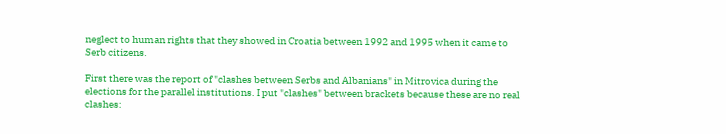neglect to human rights that they showed in Croatia between 1992 and 1995 when it came to Serb citizens.

First there was the report of "clashes between Serbs and Albanians" in Mitrovica during the elections for the parallel institutions. I put "clashes" between brackets because these are no real clashes: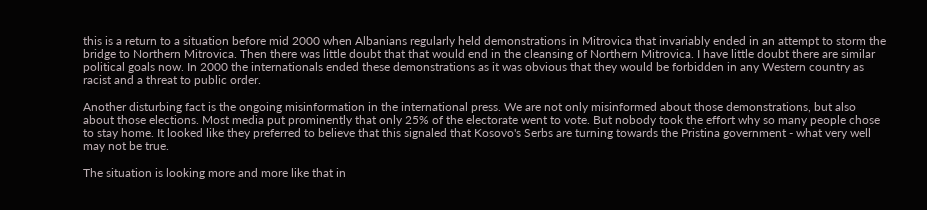this is a return to a situation before mid 2000 when Albanians regularly held demonstrations in Mitrovica that invariably ended in an attempt to storm the bridge to Northern Mitrovica. Then there was little doubt that that would end in the cleansing of Northern Mitrovica. I have little doubt there are similar political goals now. In 2000 the internationals ended these demonstrations as it was obvious that they would be forbidden in any Western country as racist and a threat to public order.

Another disturbing fact is the ongoing misinformation in the international press. We are not only misinformed about those demonstrations, but also about those elections. Most media put prominently that only 25% of the electorate went to vote. But nobody took the effort why so many people chose to stay home. It looked like they preferred to believe that this signaled that Kosovo's Serbs are turning towards the Pristina government - what very well may not be true.

The situation is looking more and more like that in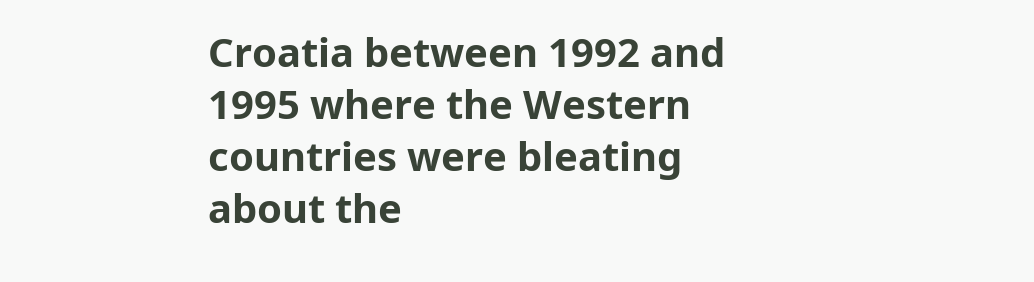Croatia between 1992 and 1995 where the Western countries were bleating about the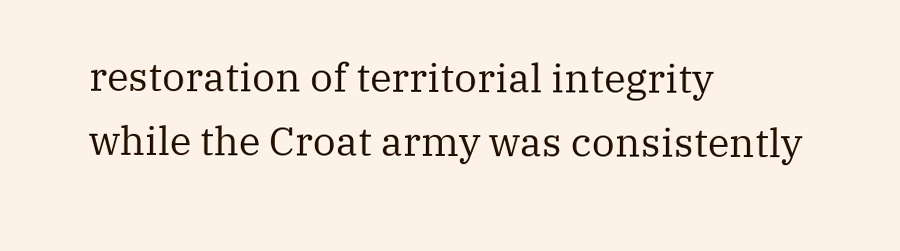restoration of territorial integrity while the Croat army was consistently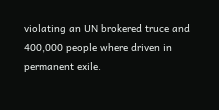violating an UN brokered truce and 400,000 people where driven in permanent exile.